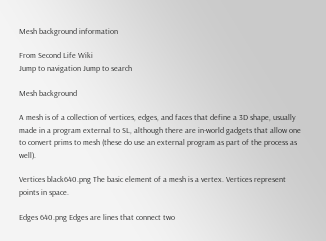Mesh background information

From Second Life Wiki
Jump to navigation Jump to search

Mesh background

A mesh is of a collection of vertices, edges, and faces that define a 3D shape, usually made in a program external to SL, although there are in-world gadgets that allow one to convert prims to mesh (these do use an external program as part of the process as well).

Vertices black640.png The basic element of a mesh is a vertex. Vertices represent points in space.

Edges 640.png Edges are lines that connect two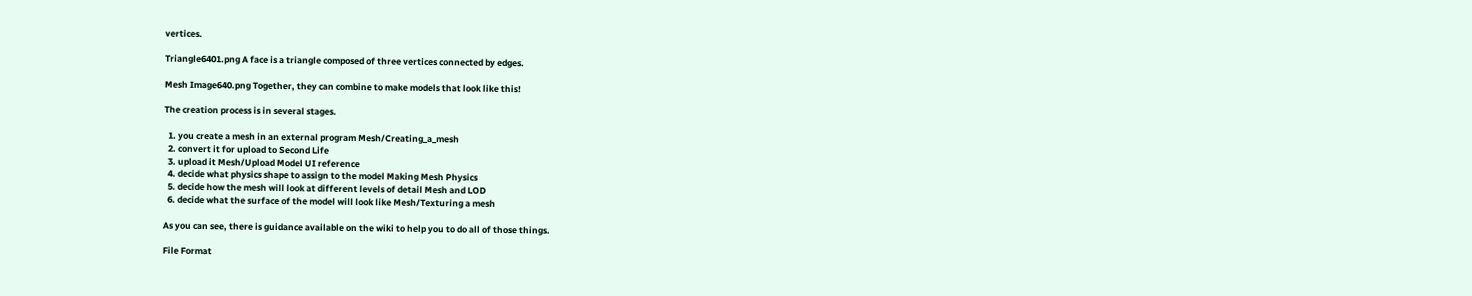vertices.

Triangle6401.png A face is a triangle composed of three vertices connected by edges.

Mesh Image640.png Together, they can combine to make models that look like this!

The creation process is in several stages.

  1. you create a mesh in an external program Mesh/Creating_a_mesh
  2. convert it for upload to Second Life
  3. upload it Mesh/Upload Model UI reference
  4. decide what physics shape to assign to the model Making Mesh Physics
  5. decide how the mesh will look at different levels of detail Mesh and LOD
  6. decide what the surface of the model will look like Mesh/Texturing a mesh

As you can see, there is guidance available on the wiki to help you to do all of those things.

File Format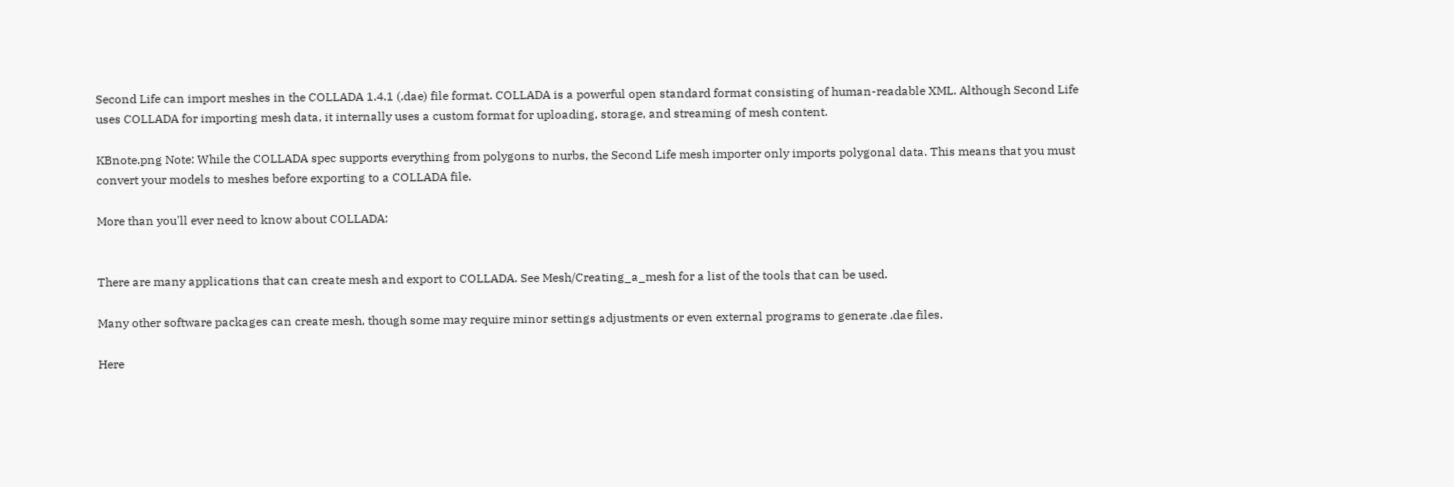Second Life can import meshes in the COLLADA 1.4.1 (.dae) file format. COLLADA is a powerful open standard format consisting of human-readable XML. Although Second Life uses COLLADA for importing mesh data, it internally uses a custom format for uploading, storage, and streaming of mesh content.

KBnote.png Note: While the COLLADA spec supports everything from polygons to nurbs, the Second Life mesh importer only imports polygonal data. This means that you must convert your models to meshes before exporting to a COLLADA file.

More than you'll ever need to know about COLLADA:


There are many applications that can create mesh and export to COLLADA. See Mesh/Creating_a_mesh for a list of the tools that can be used.

Many other software packages can create mesh, though some may require minor settings adjustments or even external programs to generate .dae files.

Here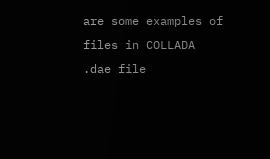are some examples of files in COLLADA .dae file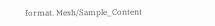format. Mesh/Sample_Content